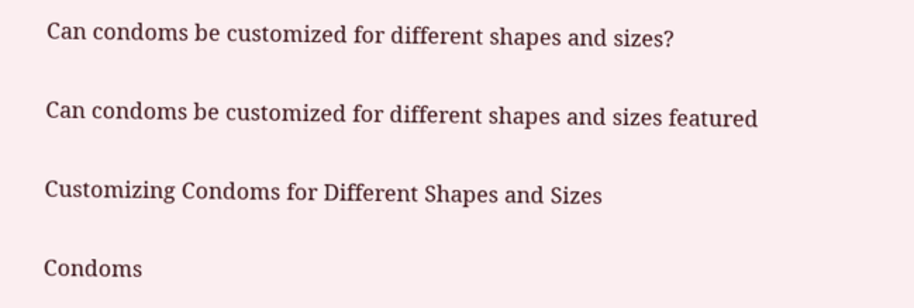Can condoms be customized for different shapes and sizes?

Can condoms be customized for different shapes and sizes featured

Customizing Condoms for Different Shapes and Sizes

Condoms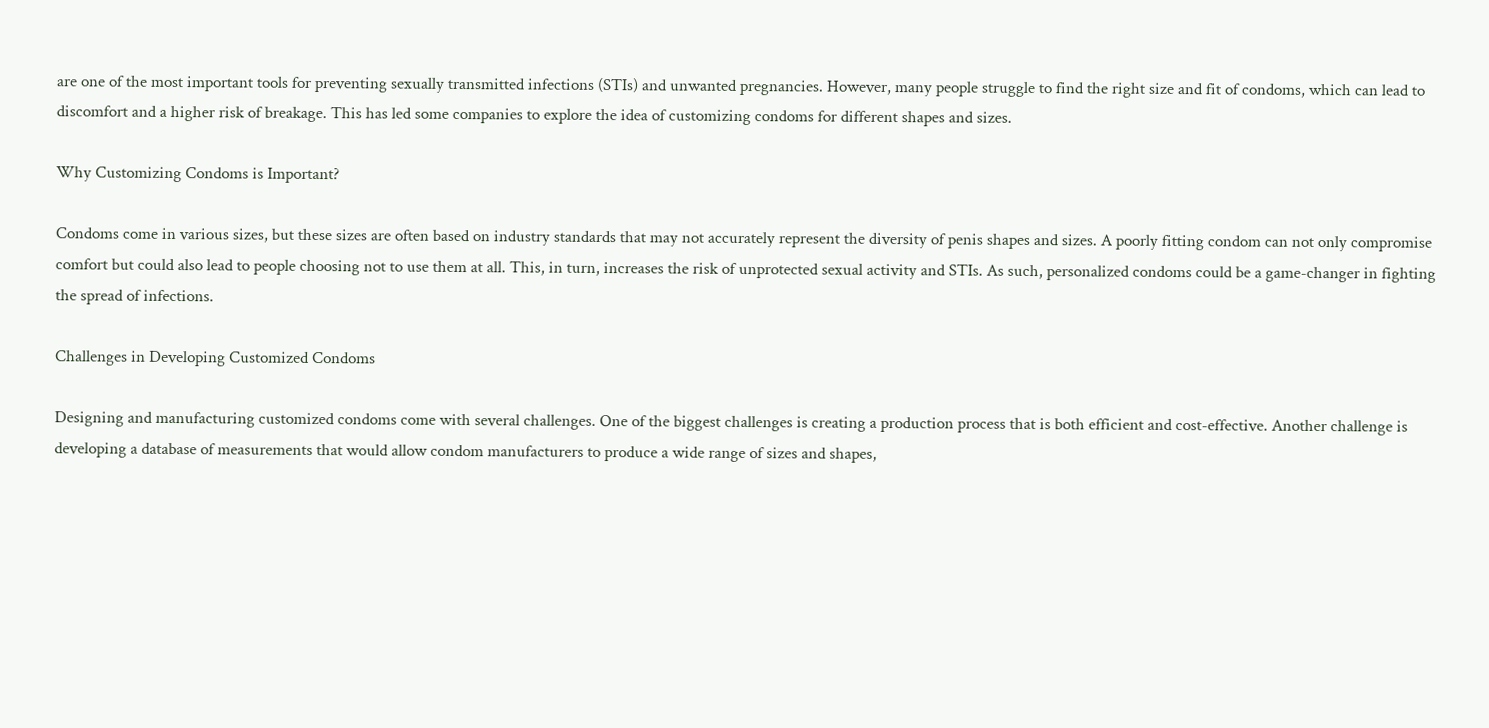are one of the most important tools for preventing sexually transmitted infections (STIs) and unwanted pregnancies. However, many people struggle to find the right size and fit of condoms, which can lead to discomfort and a higher risk of breakage. This has led some companies to explore the idea of customizing condoms for different shapes and sizes.

Why Customizing Condoms is Important?

Condoms come in various sizes, but these sizes are often based on industry standards that may not accurately represent the diversity of penis shapes and sizes. A poorly fitting condom can not only compromise comfort but could also lead to people choosing not to use them at all. This, in turn, increases the risk of unprotected sexual activity and STIs. As such, personalized condoms could be a game-changer in fighting the spread of infections.

Challenges in Developing Customized Condoms

Designing and manufacturing customized condoms come with several challenges. One of the biggest challenges is creating a production process that is both efficient and cost-effective. Another challenge is developing a database of measurements that would allow condom manufacturers to produce a wide range of sizes and shapes,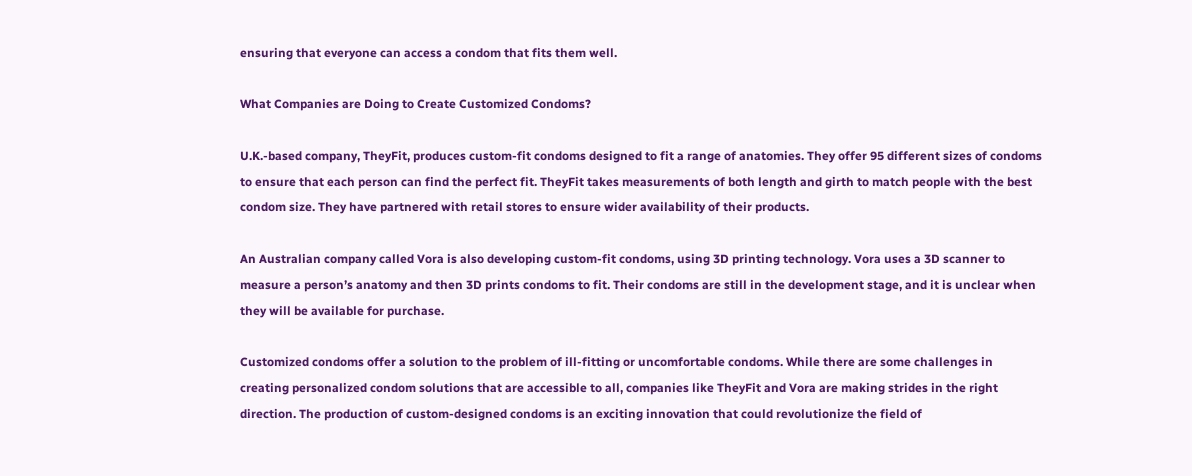ensuring that everyone can access a condom that fits them well.

What Companies are Doing to Create Customized Condoms?

U.K.-based company, TheyFit, produces custom-fit condoms designed to fit a range of anatomies. They offer 95 different sizes of condoms to ensure that each person can find the perfect fit. TheyFit takes measurements of both length and girth to match people with the best condom size. They have partnered with retail stores to ensure wider availability of their products.

An Australian company called Vora is also developing custom-fit condoms, using 3D printing technology. Vora uses a 3D scanner to measure a person’s anatomy and then 3D prints condoms to fit. Their condoms are still in the development stage, and it is unclear when they will be available for purchase.

Customized condoms offer a solution to the problem of ill-fitting or uncomfortable condoms. While there are some challenges in creating personalized condom solutions that are accessible to all, companies like TheyFit and Vora are making strides in the right direction. The production of custom-designed condoms is an exciting innovation that could revolutionize the field of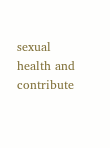sexual health and contribute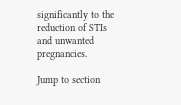significantly to the reduction of STIs and unwanted pregnancies.

Jump to section